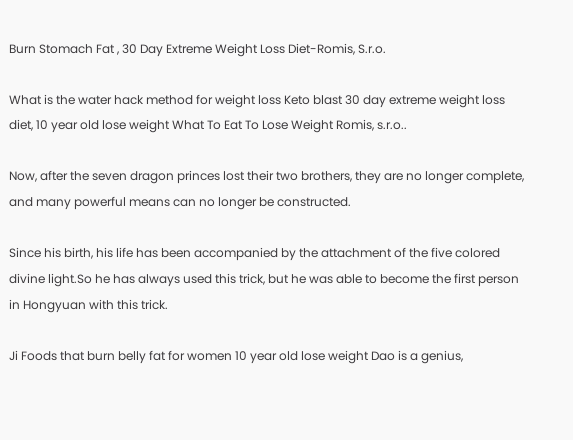Burn Stomach Fat , 30 Day Extreme Weight Loss Diet-Romis, S.r.o.

What is the water hack method for weight loss Keto blast 30 day extreme weight loss diet, 10 year old lose weight What To Eat To Lose Weight Romis, s.r.o..

Now, after the seven dragon princes lost their two brothers, they are no longer complete, and many powerful means can no longer be constructed.

Since his birth, his life has been accompanied by the attachment of the five colored divine light.So he has always used this trick, but he was able to become the first person in Hongyuan with this trick.

Ji Foods that burn belly fat for women 10 year old lose weight Dao is a genius,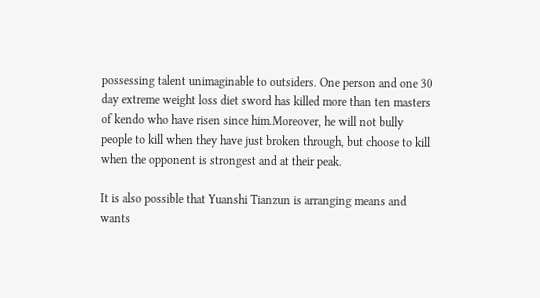possessing talent unimaginable to outsiders. One person and one 30 day extreme weight loss diet sword has killed more than ten masters of kendo who have risen since him.Moreover, he will not bully people to kill when they have just broken through, but choose to kill when the opponent is strongest and at their peak.

It is also possible that Yuanshi Tianzun is arranging means and wants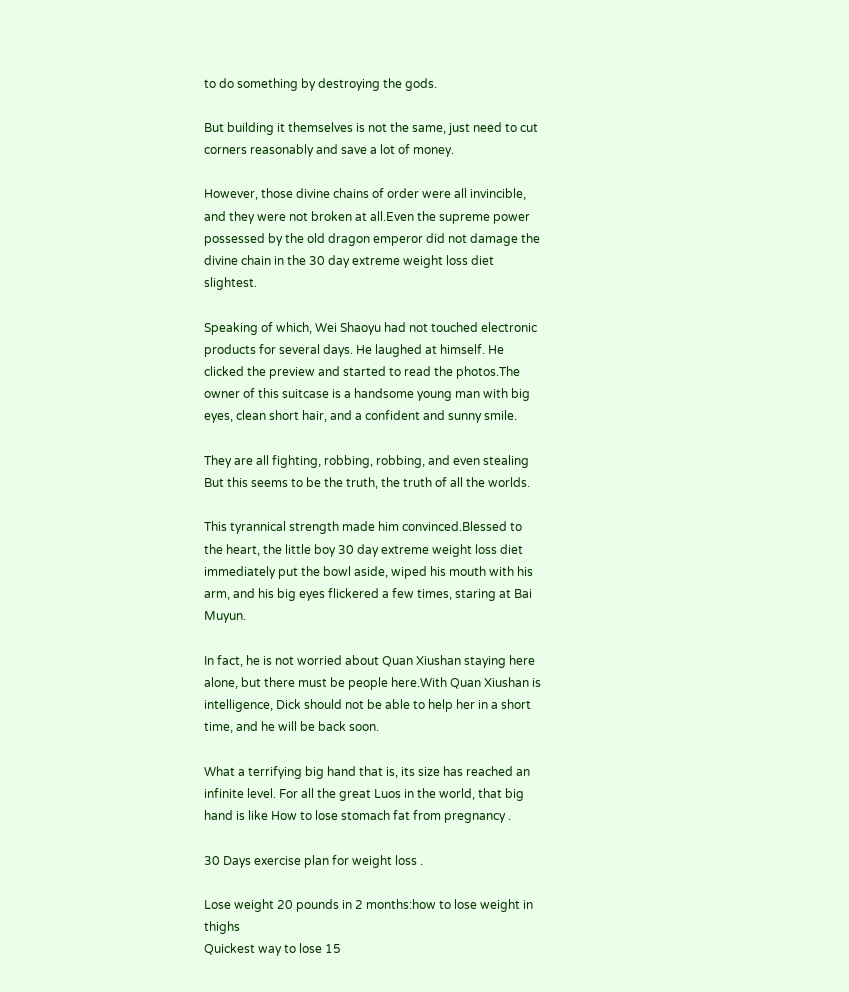to do something by destroying the gods.

But building it themselves is not the same, just need to cut corners reasonably and save a lot of money.

However, those divine chains of order were all invincible, and they were not broken at all.Even the supreme power possessed by the old dragon emperor did not damage the divine chain in the 30 day extreme weight loss diet slightest.

Speaking of which, Wei Shaoyu had not touched electronic products for several days. He laughed at himself. He clicked the preview and started to read the photos.The owner of this suitcase is a handsome young man with big eyes, clean short hair, and a confident and sunny smile.

They are all fighting, robbing, robbing, and even stealing But this seems to be the truth, the truth of all the worlds.

This tyrannical strength made him convinced.Blessed to the heart, the little boy 30 day extreme weight loss diet immediately put the bowl aside, wiped his mouth with his arm, and his big eyes flickered a few times, staring at Bai Muyun.

In fact, he is not worried about Quan Xiushan staying here alone, but there must be people here.With Quan Xiushan is intelligence, Dick should not be able to help her in a short time, and he will be back soon.

What a terrifying big hand that is, its size has reached an infinite level. For all the great Luos in the world, that big hand is like How to lose stomach fat from pregnancy .

30 Days exercise plan for weight loss .

Lose weight 20 pounds in 2 months:how to lose weight in thighs
Quickest way to lose 15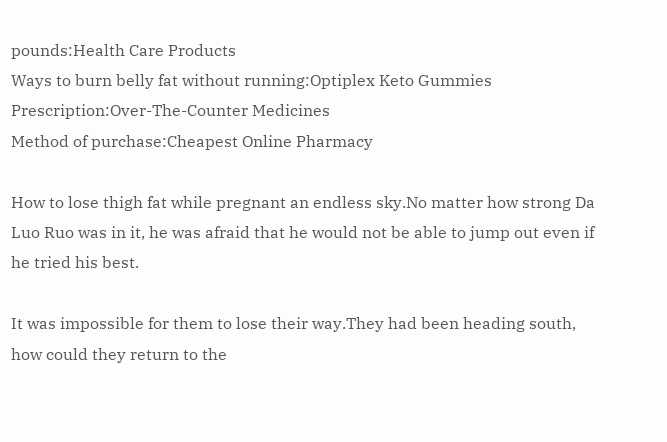pounds:Health Care Products
Ways to burn belly fat without running:Optiplex Keto Gummies
Prescription:Over-The-Counter Medicines
Method of purchase:Cheapest Online Pharmacy

How to lose thigh fat while pregnant an endless sky.No matter how strong Da Luo Ruo was in it, he was afraid that he would not be able to jump out even if he tried his best.

It was impossible for them to lose their way.They had been heading south, how could they return to the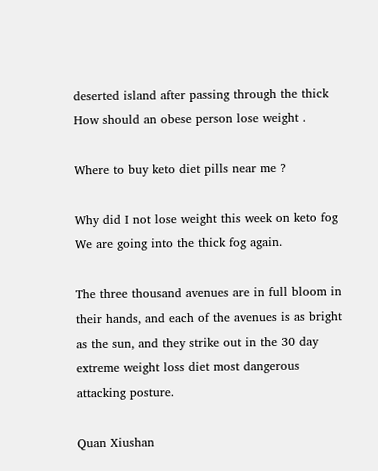deserted island after passing through the thick How should an obese person lose weight .

Where to buy keto diet pills near me ?

Why did I not lose weight this week on keto fog We are going into the thick fog again.

The three thousand avenues are in full bloom in their hands, and each of the avenues is as bright as the sun, and they strike out in the 30 day extreme weight loss diet most dangerous attacking posture.

Quan Xiushan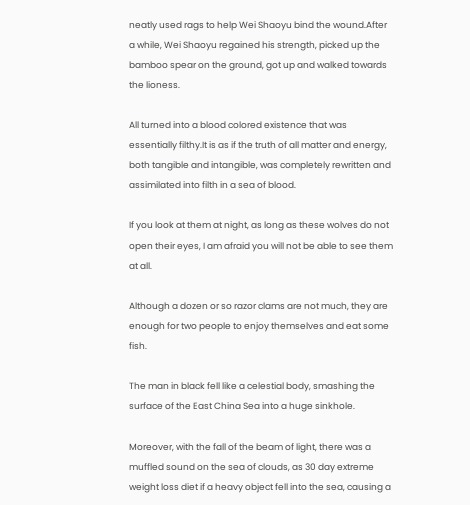neatly used rags to help Wei Shaoyu bind the wound.After a while, Wei Shaoyu regained his strength, picked up the bamboo spear on the ground, got up and walked towards the lioness.

All turned into a blood colored existence that was essentially filthy.It is as if the truth of all matter and energy, both tangible and intangible, was completely rewritten and assimilated into filth in a sea of blood.

If you look at them at night, as long as these wolves do not open their eyes, I am afraid you will not be able to see them at all.

Although a dozen or so razor clams are not much, they are enough for two people to enjoy themselves and eat some fish.

The man in black fell like a celestial body, smashing the surface of the East China Sea into a huge sinkhole.

Moreover, with the fall of the beam of light, there was a muffled sound on the sea of clouds, as 30 day extreme weight loss diet if a heavy object fell into the sea, causing a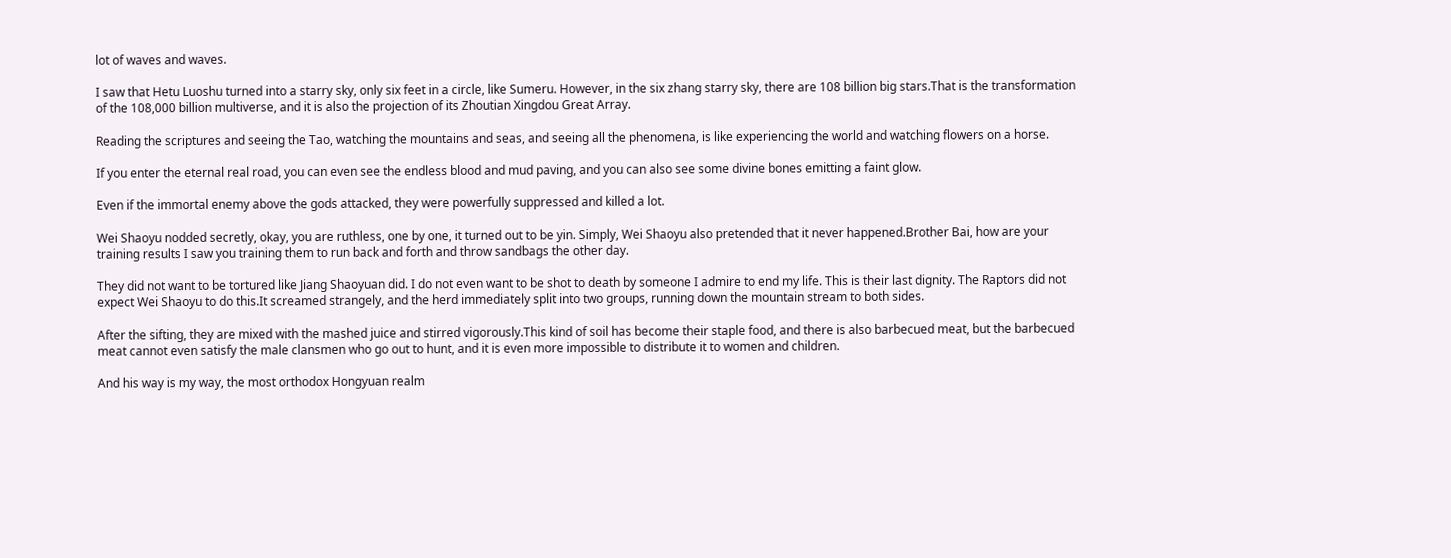lot of waves and waves.

I saw that Hetu Luoshu turned into a starry sky, only six feet in a circle, like Sumeru. However, in the six zhang starry sky, there are 108 billion big stars.That is the transformation of the 108,000 billion multiverse, and it is also the projection of its Zhoutian Xingdou Great Array.

Reading the scriptures and seeing the Tao, watching the mountains and seas, and seeing all the phenomena, is like experiencing the world and watching flowers on a horse.

If you enter the eternal real road, you can even see the endless blood and mud paving, and you can also see some divine bones emitting a faint glow.

Even if the immortal enemy above the gods attacked, they were powerfully suppressed and killed a lot.

Wei Shaoyu nodded secretly, okay, you are ruthless, one by one, it turned out to be yin. Simply, Wei Shaoyu also pretended that it never happened.Brother Bai, how are your training results I saw you training them to run back and forth and throw sandbags the other day.

They did not want to be tortured like Jiang Shaoyuan did. I do not even want to be shot to death by someone I admire to end my life. This is their last dignity. The Raptors did not expect Wei Shaoyu to do this.It screamed strangely, and the herd immediately split into two groups, running down the mountain stream to both sides.

After the sifting, they are mixed with the mashed juice and stirred vigorously.This kind of soil has become their staple food, and there is also barbecued meat, but the barbecued meat cannot even satisfy the male clansmen who go out to hunt, and it is even more impossible to distribute it to women and children.

And his way is my way, the most orthodox Hongyuan realm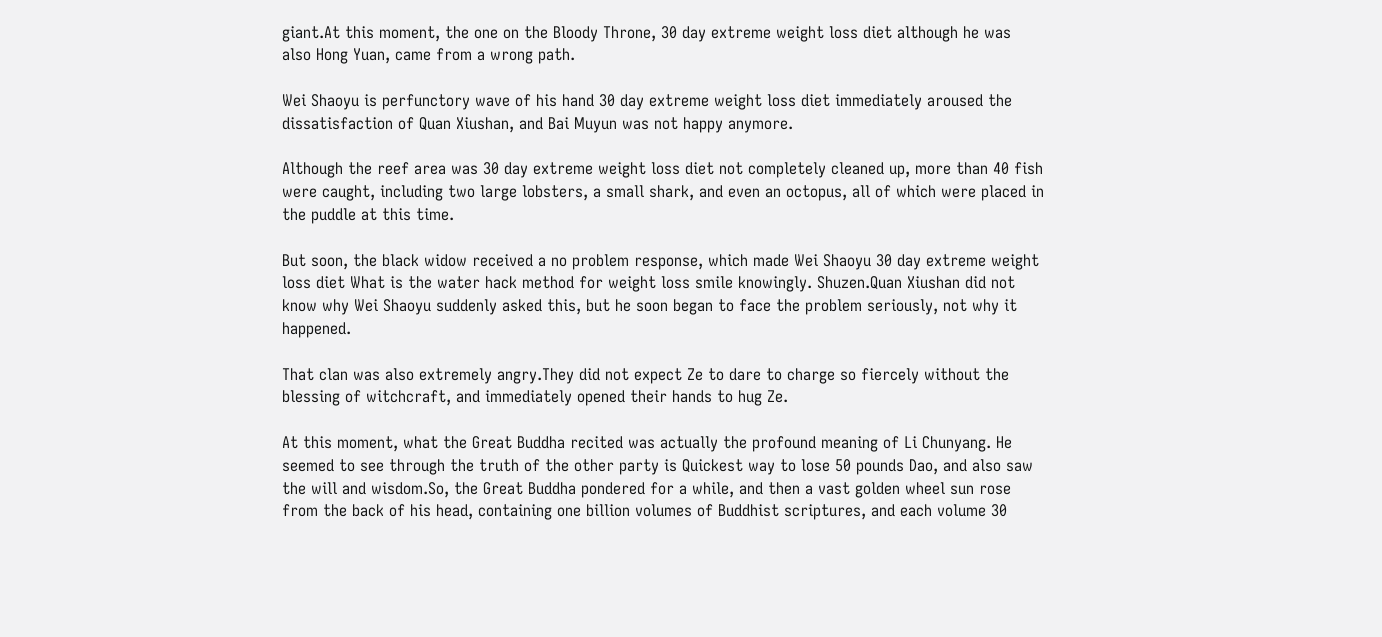giant.At this moment, the one on the Bloody Throne, 30 day extreme weight loss diet although he was also Hong Yuan, came from a wrong path.

Wei Shaoyu is perfunctory wave of his hand 30 day extreme weight loss diet immediately aroused the dissatisfaction of Quan Xiushan, and Bai Muyun was not happy anymore.

Although the reef area was 30 day extreme weight loss diet not completely cleaned up, more than 40 fish were caught, including two large lobsters, a small shark, and even an octopus, all of which were placed in the puddle at this time.

But soon, the black widow received a no problem response, which made Wei Shaoyu 30 day extreme weight loss diet What is the water hack method for weight loss smile knowingly. Shuzen.Quan Xiushan did not know why Wei Shaoyu suddenly asked this, but he soon began to face the problem seriously, not why it happened.

That clan was also extremely angry.They did not expect Ze to dare to charge so fiercely without the blessing of witchcraft, and immediately opened their hands to hug Ze.

At this moment, what the Great Buddha recited was actually the profound meaning of Li Chunyang. He seemed to see through the truth of the other party is Quickest way to lose 50 pounds Dao, and also saw the will and wisdom.So, the Great Buddha pondered for a while, and then a vast golden wheel sun rose from the back of his head, containing one billion volumes of Buddhist scriptures, and each volume 30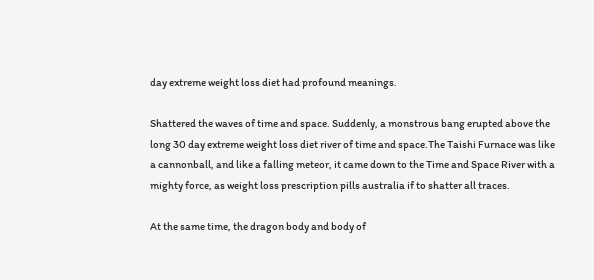day extreme weight loss diet had profound meanings.

Shattered the waves of time and space. Suddenly, a monstrous bang erupted above the long 30 day extreme weight loss diet river of time and space.The Taishi Furnace was like a cannonball, and like a falling meteor, it came down to the Time and Space River with a mighty force, as weight loss prescription pills australia if to shatter all traces.

At the same time, the dragon body and body of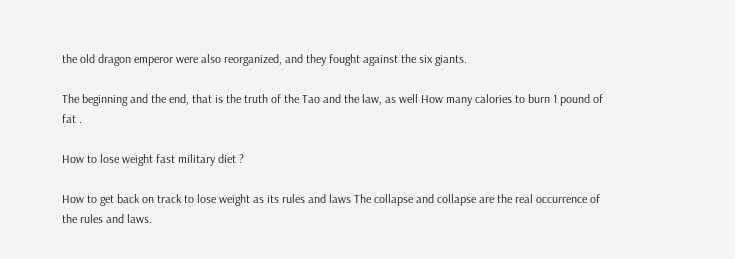the old dragon emperor were also reorganized, and they fought against the six giants.

The beginning and the end, that is the truth of the Tao and the law, as well How many calories to burn 1 pound of fat .

How to lose weight fast military diet ?

How to get back on track to lose weight as its rules and laws The collapse and collapse are the real occurrence of the rules and laws.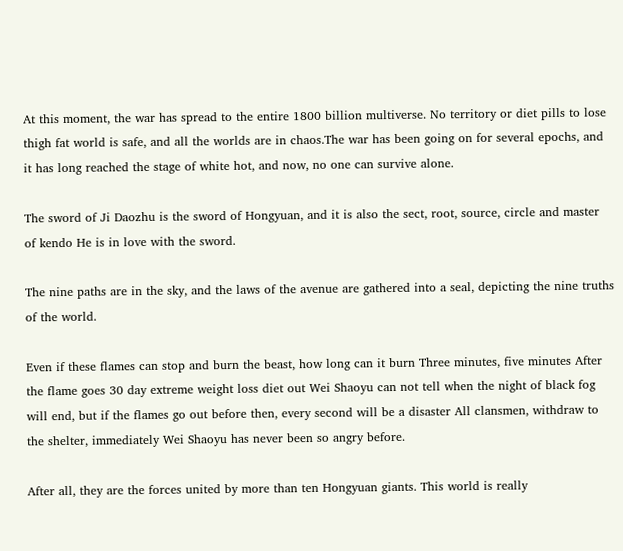At this moment, the war has spread to the entire 1800 billion multiverse. No territory or diet pills to lose thigh fat world is safe, and all the worlds are in chaos.The war has been going on for several epochs, and it has long reached the stage of white hot, and now, no one can survive alone.

The sword of Ji Daozhu is the sword of Hongyuan, and it is also the sect, root, source, circle and master of kendo He is in love with the sword.

The nine paths are in the sky, and the laws of the avenue are gathered into a seal, depicting the nine truths of the world.

Even if these flames can stop and burn the beast, how long can it burn Three minutes, five minutes After the flame goes 30 day extreme weight loss diet out Wei Shaoyu can not tell when the night of black fog will end, but if the flames go out before then, every second will be a disaster All clansmen, withdraw to the shelter, immediately Wei Shaoyu has never been so angry before.

After all, they are the forces united by more than ten Hongyuan giants. This world is really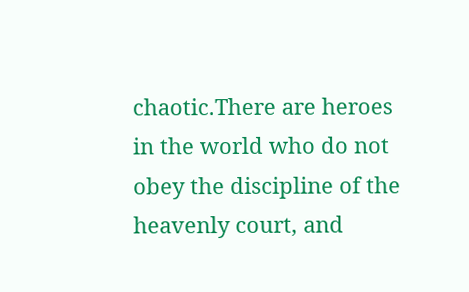chaotic.There are heroes in the world who do not obey the discipline of the heavenly court, and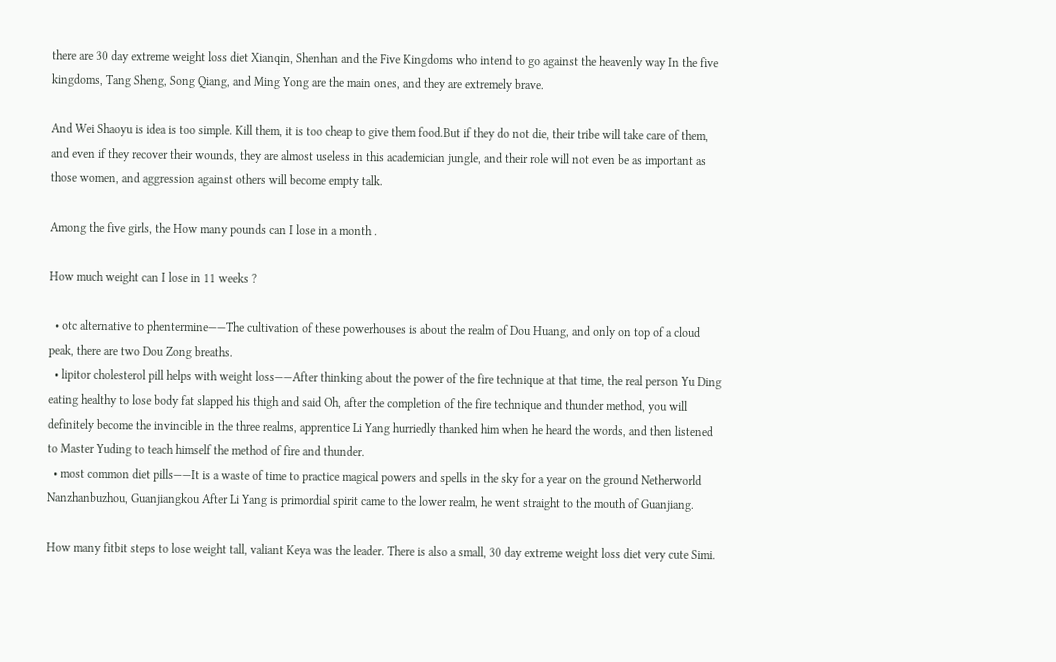there are 30 day extreme weight loss diet Xianqin, Shenhan and the Five Kingdoms who intend to go against the heavenly way In the five kingdoms, Tang Sheng, Song Qiang, and Ming Yong are the main ones, and they are extremely brave.

And Wei Shaoyu is idea is too simple. Kill them, it is too cheap to give them food.But if they do not die, their tribe will take care of them, and even if they recover their wounds, they are almost useless in this academician jungle, and their role will not even be as important as those women, and aggression against others will become empty talk.

Among the five girls, the How many pounds can I lose in a month .

How much weight can I lose in 11 weeks ?

  • otc alternative to phentermine——The cultivation of these powerhouses is about the realm of Dou Huang, and only on top of a cloud peak, there are two Dou Zong breaths.
  • lipitor cholesterol pill helps with weight loss——After thinking about the power of the fire technique at that time, the real person Yu Ding eating healthy to lose body fat slapped his thigh and said Oh, after the completion of the fire technique and thunder method, you will definitely become the invincible in the three realms, apprentice Li Yang hurriedly thanked him when he heard the words, and then listened to Master Yuding to teach himself the method of fire and thunder.
  • most common diet pills——It is a waste of time to practice magical powers and spells in the sky for a year on the ground Netherworld Nanzhanbuzhou, Guanjiangkou After Li Yang is primordial spirit came to the lower realm, he went straight to the mouth of Guanjiang.

How many fitbit steps to lose weight tall, valiant Keya was the leader. There is also a small, 30 day extreme weight loss diet very cute Simi.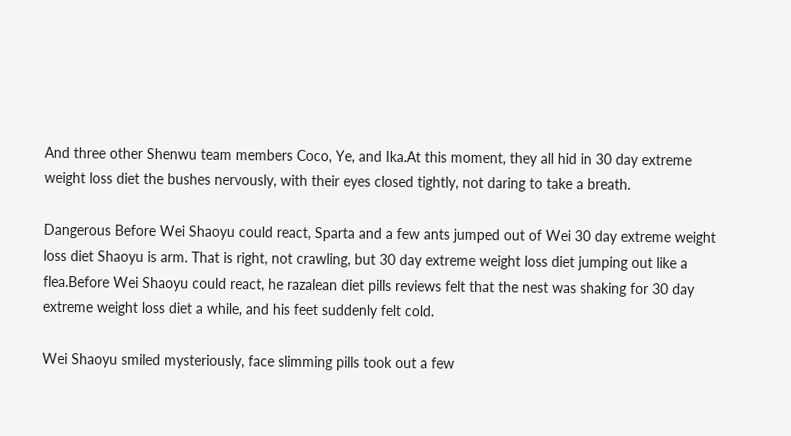And three other Shenwu team members Coco, Ye, and Ika.At this moment, they all hid in 30 day extreme weight loss diet the bushes nervously, with their eyes closed tightly, not daring to take a breath.

Dangerous Before Wei Shaoyu could react, Sparta and a few ants jumped out of Wei 30 day extreme weight loss diet Shaoyu is arm. That is right, not crawling, but 30 day extreme weight loss diet jumping out like a flea.Before Wei Shaoyu could react, he razalean diet pills reviews felt that the nest was shaking for 30 day extreme weight loss diet a while, and his feet suddenly felt cold.

Wei Shaoyu smiled mysteriously, face slimming pills took out a few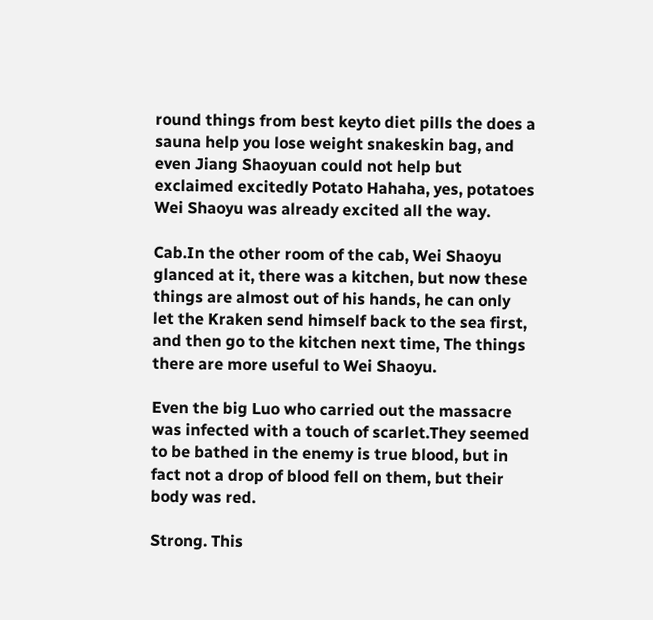round things from best keyto diet pills the does a sauna help you lose weight snakeskin bag, and even Jiang Shaoyuan could not help but exclaimed excitedly Potato Hahaha, yes, potatoes Wei Shaoyu was already excited all the way.

Cab.In the other room of the cab, Wei Shaoyu glanced at it, there was a kitchen, but now these things are almost out of his hands, he can only let the Kraken send himself back to the sea first, and then go to the kitchen next time, The things there are more useful to Wei Shaoyu.

Even the big Luo who carried out the massacre was infected with a touch of scarlet.They seemed to be bathed in the enemy is true blood, but in fact not a drop of blood fell on them, but their body was red.

Strong. This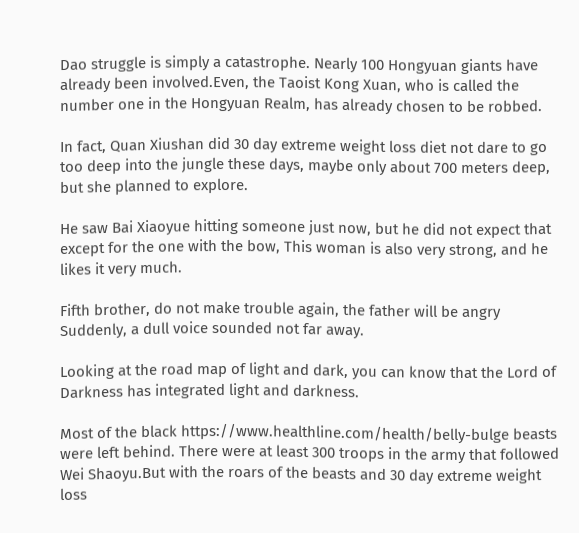Dao struggle is simply a catastrophe. Nearly 100 Hongyuan giants have already been involved.Even, the Taoist Kong Xuan, who is called the number one in the Hongyuan Realm, has already chosen to be robbed.

In fact, Quan Xiushan did 30 day extreme weight loss diet not dare to go too deep into the jungle these days, maybe only about 700 meters deep, but she planned to explore.

He saw Bai Xiaoyue hitting someone just now, but he did not expect that except for the one with the bow, This woman is also very strong, and he likes it very much.

Fifth brother, do not make trouble again, the father will be angry Suddenly, a dull voice sounded not far away.

Looking at the road map of light and dark, you can know that the Lord of Darkness has integrated light and darkness.

Most of the black https://www.healthline.com/health/belly-bulge beasts were left behind. There were at least 300 troops in the army that followed Wei Shaoyu.But with the roars of the beasts and 30 day extreme weight loss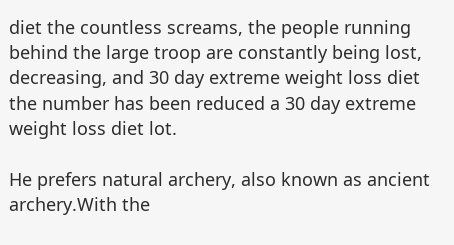diet the countless screams, the people running behind the large troop are constantly being lost, decreasing, and 30 day extreme weight loss diet the number has been reduced a 30 day extreme weight loss diet lot.

He prefers natural archery, also known as ancient archery.With the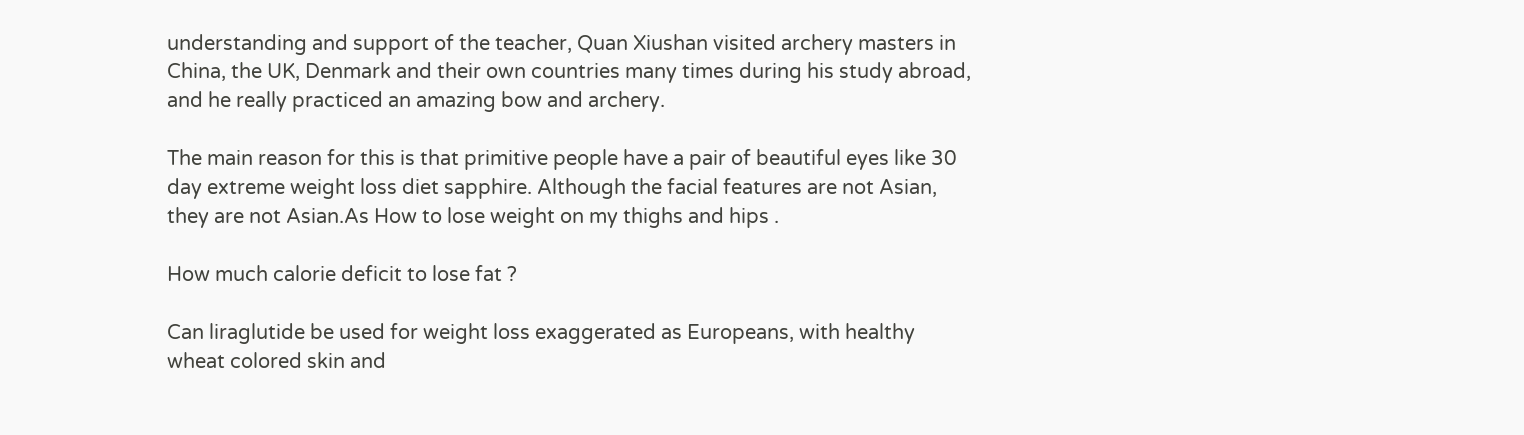understanding and support of the teacher, Quan Xiushan visited archery masters in China, the UK, Denmark and their own countries many times during his study abroad, and he really practiced an amazing bow and archery.

The main reason for this is that primitive people have a pair of beautiful eyes like 30 day extreme weight loss diet sapphire. Although the facial features are not Asian, they are not Asian.As How to lose weight on my thighs and hips .

How much calorie deficit to lose fat ?

Can liraglutide be used for weight loss exaggerated as Europeans, with healthy wheat colored skin and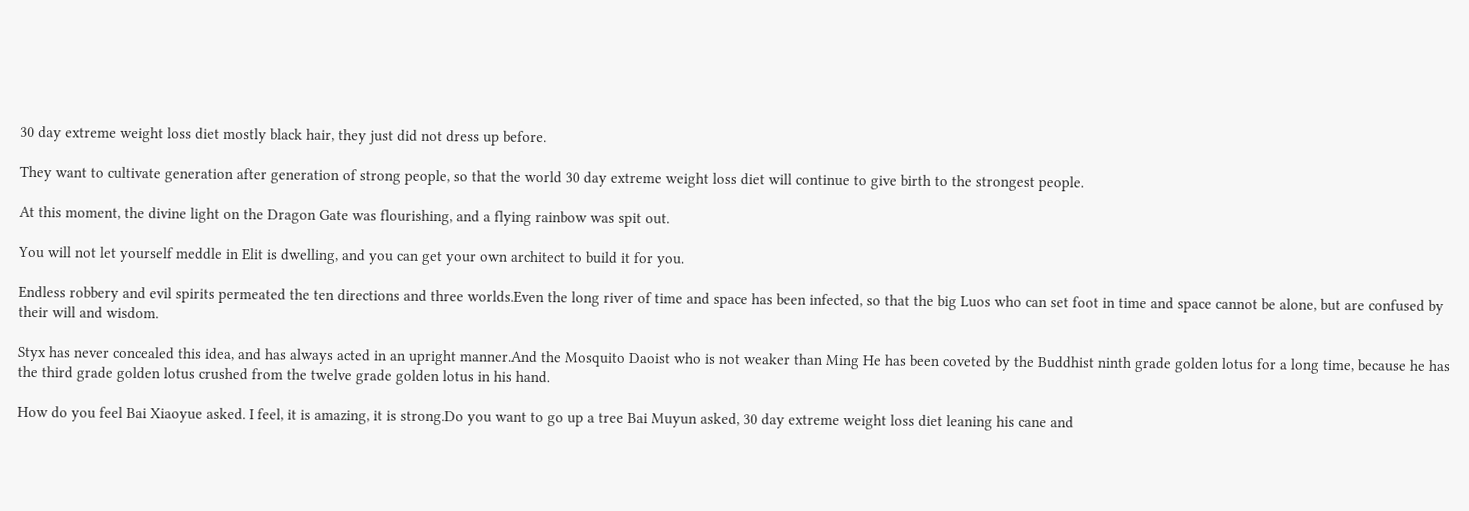30 day extreme weight loss diet mostly black hair, they just did not dress up before.

They want to cultivate generation after generation of strong people, so that the world 30 day extreme weight loss diet will continue to give birth to the strongest people.

At this moment, the divine light on the Dragon Gate was flourishing, and a flying rainbow was spit out.

You will not let yourself meddle in Elit is dwelling, and you can get your own architect to build it for you.

Endless robbery and evil spirits permeated the ten directions and three worlds.Even the long river of time and space has been infected, so that the big Luos who can set foot in time and space cannot be alone, but are confused by their will and wisdom.

Styx has never concealed this idea, and has always acted in an upright manner.And the Mosquito Daoist who is not weaker than Ming He has been coveted by the Buddhist ninth grade golden lotus for a long time, because he has the third grade golden lotus crushed from the twelve grade golden lotus in his hand.

How do you feel Bai Xiaoyue asked. I feel, it is amazing, it is strong.Do you want to go up a tree Bai Muyun asked, 30 day extreme weight loss diet leaning his cane and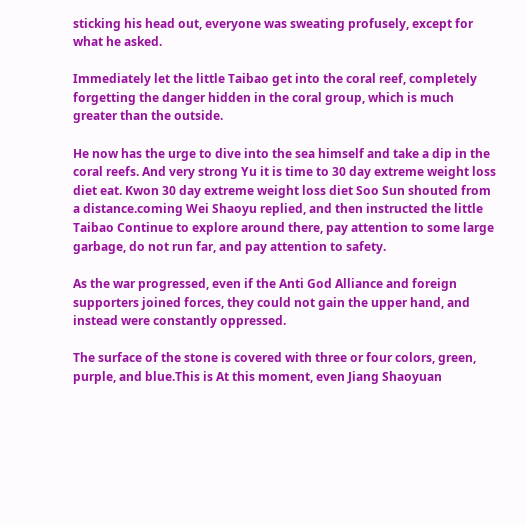sticking his head out, everyone was sweating profusely, except for what he asked.

Immediately let the little Taibao get into the coral reef, completely forgetting the danger hidden in the coral group, which is much greater than the outside.

He now has the urge to dive into the sea himself and take a dip in the coral reefs. And very strong Yu it is time to 30 day extreme weight loss diet eat. Kwon 30 day extreme weight loss diet Soo Sun shouted from a distance.coming Wei Shaoyu replied, and then instructed the little Taibao Continue to explore around there, pay attention to some large garbage, do not run far, and pay attention to safety.

As the war progressed, even if the Anti God Alliance and foreign supporters joined forces, they could not gain the upper hand, and instead were constantly oppressed.

The surface of the stone is covered with three or four colors, green, purple, and blue.This is At this moment, even Jiang Shaoyuan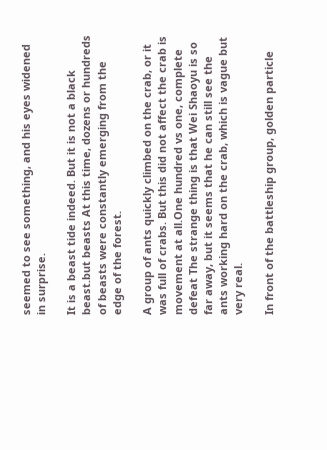seemed to see something, and his eyes widened in surprise.

It is a beast tide indeed. But it is not a black beast.but beasts At this time, dozens or hundreds of beasts were constantly emerging from the edge of the forest.

A group of ants quickly climbed on the crab, or it was full of crabs. But this did not affect the crab is movement at all.One hundred vs one, complete defeat The strange thing is that Wei Shaoyu is so far away, but it seems that he can still see the ants working hard on the crab, which is vague but very real.

In front of the battleship group, golden particle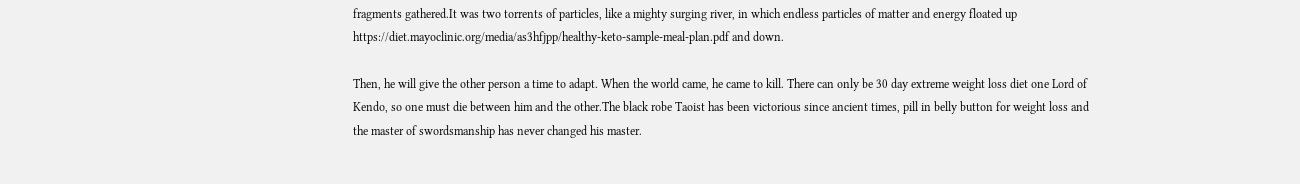fragments gathered.It was two torrents of particles, like a mighty surging river, in which endless particles of matter and energy floated up https://diet.mayoclinic.org/media/as3hfjpp/healthy-keto-sample-meal-plan.pdf and down.

Then, he will give the other person a time to adapt. When the world came, he came to kill. There can only be 30 day extreme weight loss diet one Lord of Kendo, so one must die between him and the other.The black robe Taoist has been victorious since ancient times, pill in belly button for weight loss and the master of swordsmanship has never changed his master.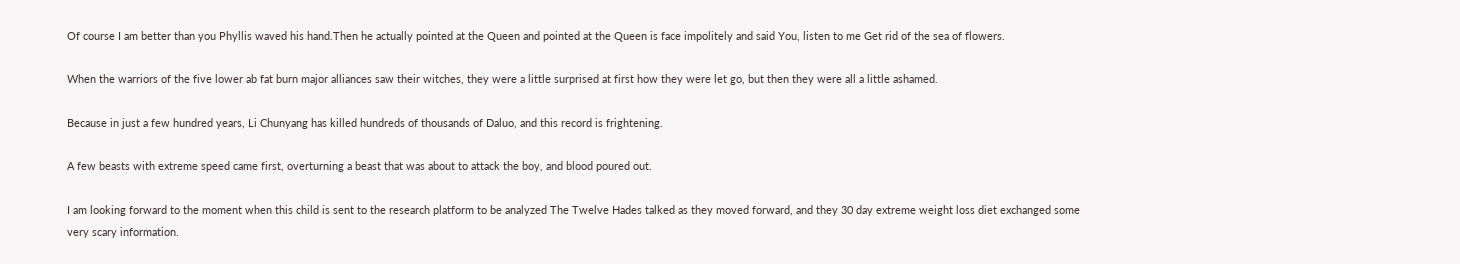Of course I am better than you Phyllis waved his hand.Then he actually pointed at the Queen and pointed at the Queen is face impolitely and said You, listen to me Get rid of the sea of flowers.

When the warriors of the five lower ab fat burn major alliances saw their witches, they were a little surprised at first how they were let go, but then they were all a little ashamed.

Because in just a few hundred years, Li Chunyang has killed hundreds of thousands of Daluo, and this record is frightening.

A few beasts with extreme speed came first, overturning a beast that was about to attack the boy, and blood poured out.

I am looking forward to the moment when this child is sent to the research platform to be analyzed The Twelve Hades talked as they moved forward, and they 30 day extreme weight loss diet exchanged some very scary information.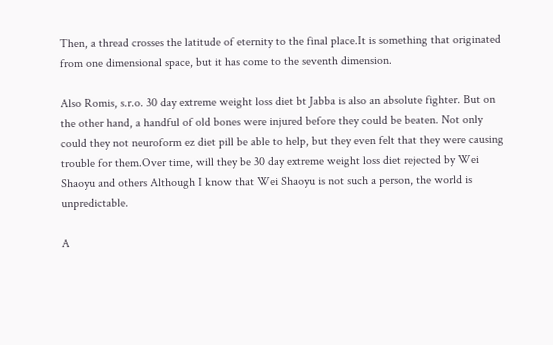Then, a thread crosses the latitude of eternity to the final place.It is something that originated from one dimensional space, but it has come to the seventh dimension.

Also Romis, s.r.o. 30 day extreme weight loss diet bt Jabba is also an absolute fighter. But on the other hand, a handful of old bones were injured before they could be beaten. Not only could they not neuroform ez diet pill be able to help, but they even felt that they were causing trouble for them.Over time, will they be 30 day extreme weight loss diet rejected by Wei Shaoyu and others Although I know that Wei Shaoyu is not such a person, the world is unpredictable.

A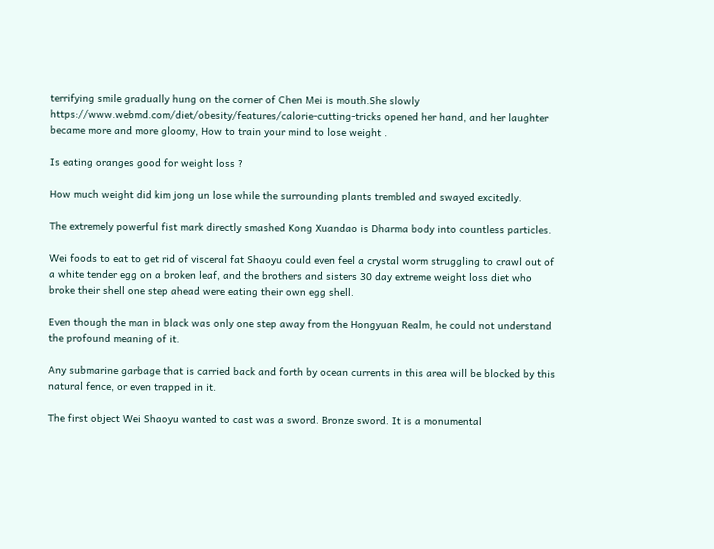terrifying smile gradually hung on the corner of Chen Mei is mouth.She slowly https://www.webmd.com/diet/obesity/features/calorie-cutting-tricks opened her hand, and her laughter became more and more gloomy, How to train your mind to lose weight .

Is eating oranges good for weight loss ?

How much weight did kim jong un lose while the surrounding plants trembled and swayed excitedly.

The extremely powerful fist mark directly smashed Kong Xuandao is Dharma body into countless particles.

Wei foods to eat to get rid of visceral fat Shaoyu could even feel a crystal worm struggling to crawl out of a white tender egg on a broken leaf, and the brothers and sisters 30 day extreme weight loss diet who broke their shell one step ahead were eating their own egg shell.

Even though the man in black was only one step away from the Hongyuan Realm, he could not understand the profound meaning of it.

Any submarine garbage that is carried back and forth by ocean currents in this area will be blocked by this natural fence, or even trapped in it.

The first object Wei Shaoyu wanted to cast was a sword. Bronze sword. It is a monumental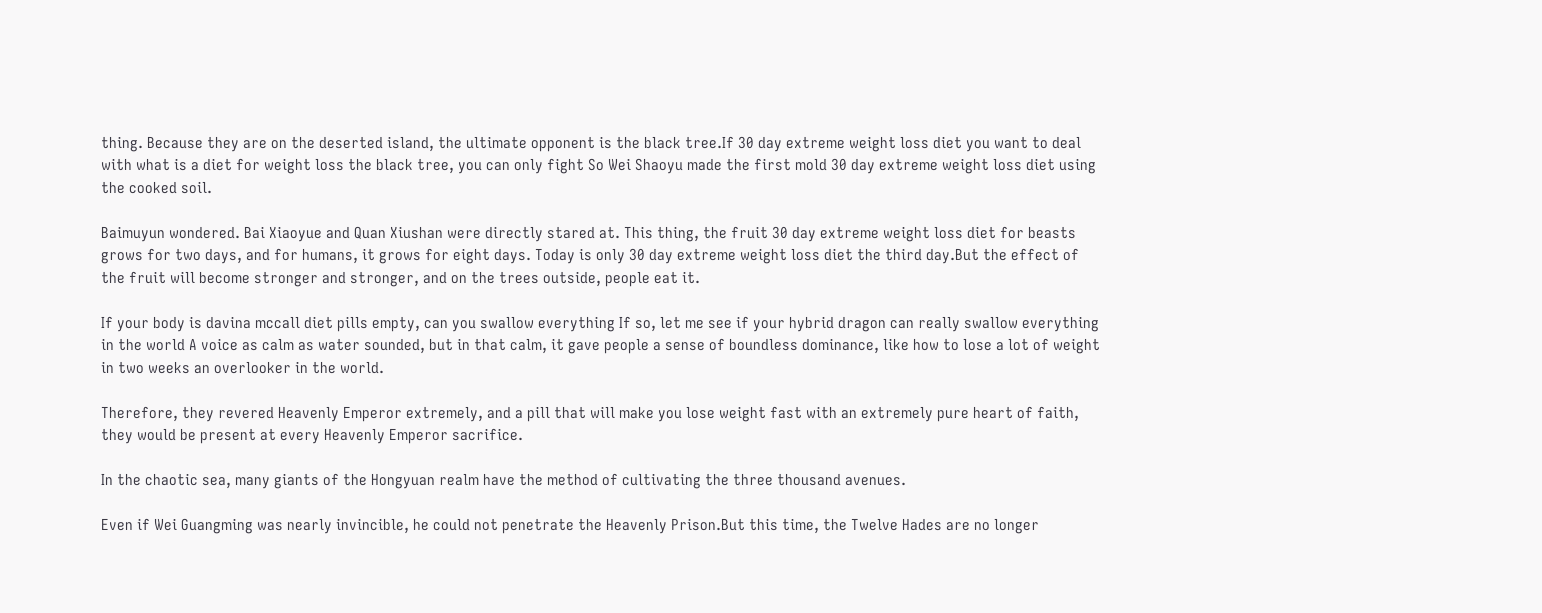thing. Because they are on the deserted island, the ultimate opponent is the black tree.If 30 day extreme weight loss diet you want to deal with what is a diet for weight loss the black tree, you can only fight So Wei Shaoyu made the first mold 30 day extreme weight loss diet using the cooked soil.

Baimuyun wondered. Bai Xiaoyue and Quan Xiushan were directly stared at. This thing, the fruit 30 day extreme weight loss diet for beasts grows for two days, and for humans, it grows for eight days. Today is only 30 day extreme weight loss diet the third day.But the effect of the fruit will become stronger and stronger, and on the trees outside, people eat it.

If your body is davina mccall diet pills empty, can you swallow everything If so, let me see if your hybrid dragon can really swallow everything in the world A voice as calm as water sounded, but in that calm, it gave people a sense of boundless dominance, like how to lose a lot of weight in two weeks an overlooker in the world.

Therefore, they revered Heavenly Emperor extremely, and a pill that will make you lose weight fast with an extremely pure heart of faith, they would be present at every Heavenly Emperor sacrifice.

In the chaotic sea, many giants of the Hongyuan realm have the method of cultivating the three thousand avenues.

Even if Wei Guangming was nearly invincible, he could not penetrate the Heavenly Prison.But this time, the Twelve Hades are no longer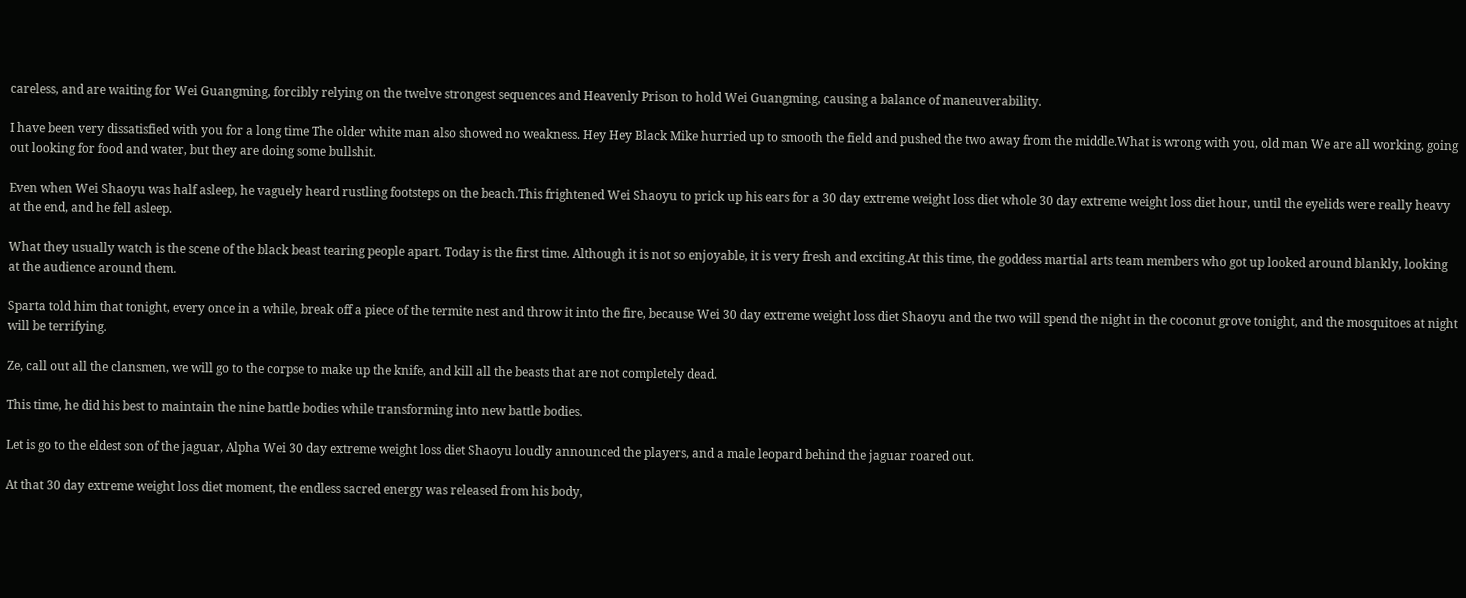careless, and are waiting for Wei Guangming, forcibly relying on the twelve strongest sequences and Heavenly Prison to hold Wei Guangming, causing a balance of maneuverability.

I have been very dissatisfied with you for a long time The older white man also showed no weakness. Hey Hey Black Mike hurried up to smooth the field and pushed the two away from the middle.What is wrong with you, old man We are all working, going out looking for food and water, but they are doing some bullshit.

Even when Wei Shaoyu was half asleep, he vaguely heard rustling footsteps on the beach.This frightened Wei Shaoyu to prick up his ears for a 30 day extreme weight loss diet whole 30 day extreme weight loss diet hour, until the eyelids were really heavy at the end, and he fell asleep.

What they usually watch is the scene of the black beast tearing people apart. Today is the first time. Although it is not so enjoyable, it is very fresh and exciting.At this time, the goddess martial arts team members who got up looked around blankly, looking at the audience around them.

Sparta told him that tonight, every once in a while, break off a piece of the termite nest and throw it into the fire, because Wei 30 day extreme weight loss diet Shaoyu and the two will spend the night in the coconut grove tonight, and the mosquitoes at night will be terrifying.

Ze, call out all the clansmen, we will go to the corpse to make up the knife, and kill all the beasts that are not completely dead.

This time, he did his best to maintain the nine battle bodies while transforming into new battle bodies.

Let is go to the eldest son of the jaguar, Alpha Wei 30 day extreme weight loss diet Shaoyu loudly announced the players, and a male leopard behind the jaguar roared out.

At that 30 day extreme weight loss diet moment, the endless sacred energy was released from his body,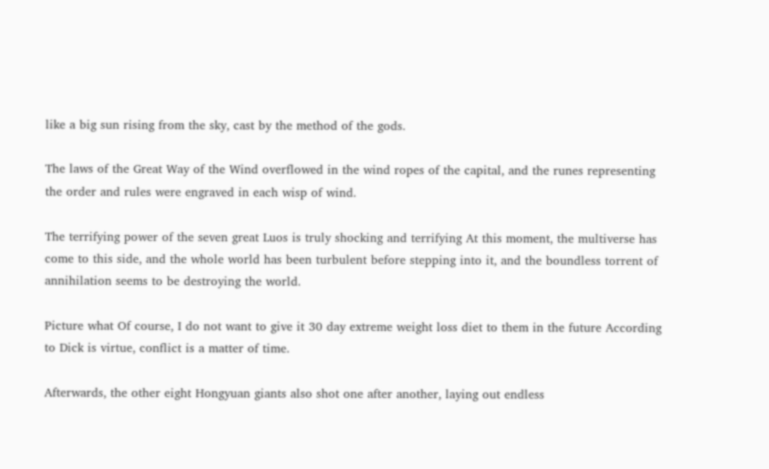like a big sun rising from the sky, cast by the method of the gods.

The laws of the Great Way of the Wind overflowed in the wind ropes of the capital, and the runes representing the order and rules were engraved in each wisp of wind.

The terrifying power of the seven great Luos is truly shocking and terrifying At this moment, the multiverse has come to this side, and the whole world has been turbulent before stepping into it, and the boundless torrent of annihilation seems to be destroying the world.

Picture what Of course, I do not want to give it 30 day extreme weight loss diet to them in the future According to Dick is virtue, conflict is a matter of time.

Afterwards, the other eight Hongyuan giants also shot one after another, laying out endless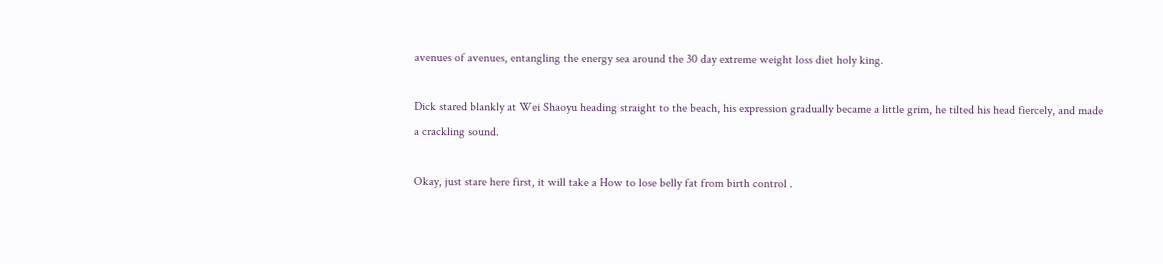avenues of avenues, entangling the energy sea around the 30 day extreme weight loss diet holy king.

Dick stared blankly at Wei Shaoyu heading straight to the beach, his expression gradually became a little grim, he tilted his head fiercely, and made a crackling sound.

Okay, just stare here first, it will take a How to lose belly fat from birth control .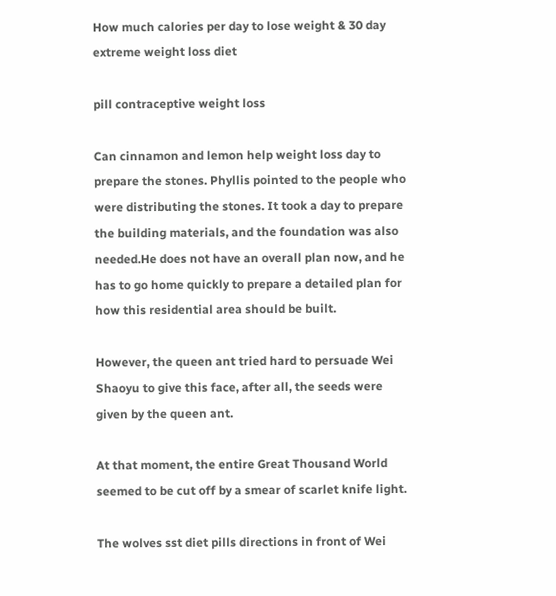How much calories per day to lose weight & 30 day extreme weight loss diet

pill contraceptive weight loss

Can cinnamon and lemon help weight loss day to prepare the stones. Phyllis pointed to the people who were distributing the stones. It took a day to prepare the building materials, and the foundation was also needed.He does not have an overall plan now, and he has to go home quickly to prepare a detailed plan for how this residential area should be built.

However, the queen ant tried hard to persuade Wei Shaoyu to give this face, after all, the seeds were given by the queen ant.

At that moment, the entire Great Thousand World seemed to be cut off by a smear of scarlet knife light.

The wolves sst diet pills directions in front of Wei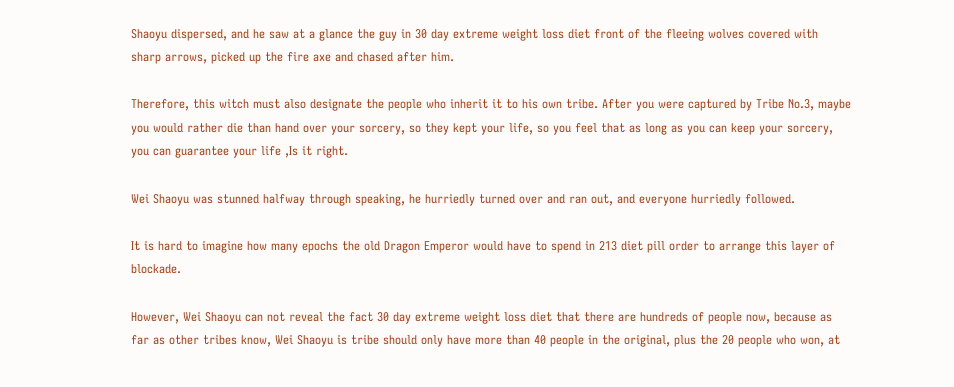Shaoyu dispersed, and he saw at a glance the guy in 30 day extreme weight loss diet front of the fleeing wolves covered with sharp arrows, picked up the fire axe and chased after him.

Therefore, this witch must also designate the people who inherit it to his own tribe. After you were captured by Tribe No.3, maybe you would rather die than hand over your sorcery, so they kept your life, so you feel that as long as you can keep your sorcery, you can guarantee your life ,Is it right.

Wei Shaoyu was stunned halfway through speaking, he hurriedly turned over and ran out, and everyone hurriedly followed.

It is hard to imagine how many epochs the old Dragon Emperor would have to spend in 213 diet pill order to arrange this layer of blockade.

However, Wei Shaoyu can not reveal the fact 30 day extreme weight loss diet that there are hundreds of people now, because as far as other tribes know, Wei Shaoyu is tribe should only have more than 40 people in the original, plus the 20 people who won, at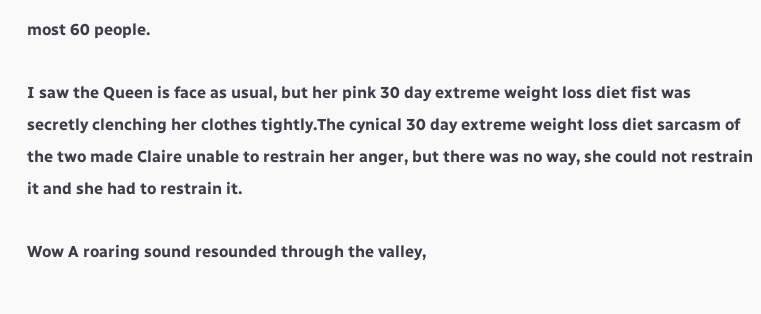most 60 people.

I saw the Queen is face as usual, but her pink 30 day extreme weight loss diet fist was secretly clenching her clothes tightly.The cynical 30 day extreme weight loss diet sarcasm of the two made Claire unable to restrain her anger, but there was no way, she could not restrain it and she had to restrain it.

Wow A roaring sound resounded through the valley,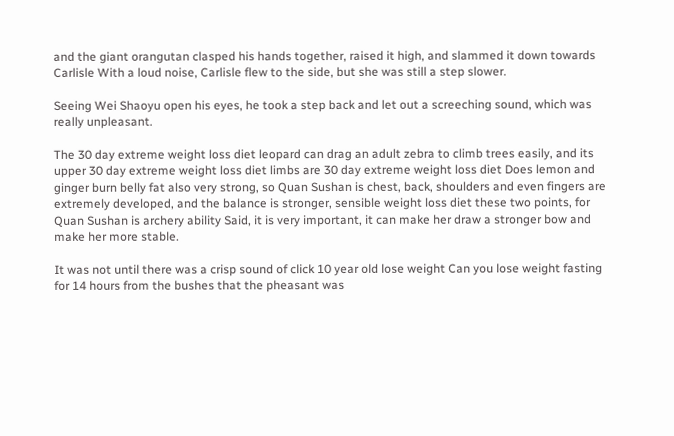and the giant orangutan clasped his hands together, raised it high, and slammed it down towards Carlisle With a loud noise, Carlisle flew to the side, but she was still a step slower.

Seeing Wei Shaoyu open his eyes, he took a step back and let out a screeching sound, which was really unpleasant.

The 30 day extreme weight loss diet leopard can drag an adult zebra to climb trees easily, and its upper 30 day extreme weight loss diet limbs are 30 day extreme weight loss diet Does lemon and ginger burn belly fat also very strong, so Quan Sushan is chest, back, shoulders and even fingers are extremely developed, and the balance is stronger, sensible weight loss diet these two points, for Quan Sushan is archery ability Said, it is very important, it can make her draw a stronger bow and make her more stable.

It was not until there was a crisp sound of click 10 year old lose weight Can you lose weight fasting for 14 hours from the bushes that the pheasant was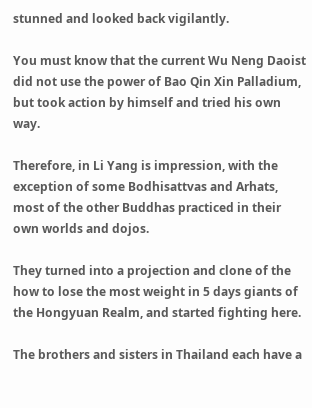stunned and looked back vigilantly.

You must know that the current Wu Neng Daoist did not use the power of Bao Qin Xin Palladium, but took action by himself and tried his own way.

Therefore, in Li Yang is impression, with the exception of some Bodhisattvas and Arhats, most of the other Buddhas practiced in their own worlds and dojos.

They turned into a projection and clone of the how to lose the most weight in 5 days giants of the Hongyuan Realm, and started fighting here.

The brothers and sisters in Thailand each have a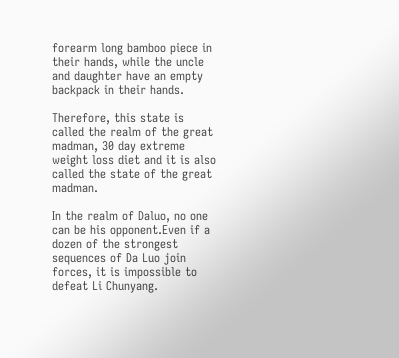forearm long bamboo piece in their hands, while the uncle and daughter have an empty backpack in their hands.

Therefore, this state is called the realm of the great madman, 30 day extreme weight loss diet and it is also called the state of the great madman.

In the realm of Daluo, no one can be his opponent.Even if a dozen of the strongest sequences of Da Luo join forces, it is impossible to defeat Li Chunyang.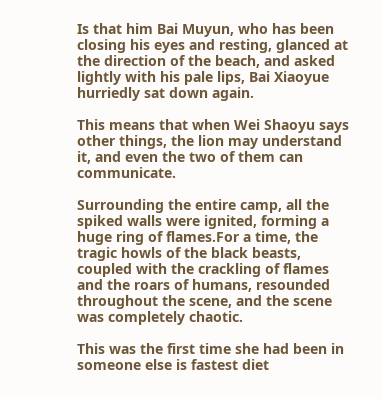Is that him Bai Muyun, who has been closing his eyes and resting, glanced at the direction of the beach, and asked lightly with his pale lips, Bai Xiaoyue hurriedly sat down again.

This means that when Wei Shaoyu says other things, the lion may understand it, and even the two of them can communicate.

Surrounding the entire camp, all the spiked walls were ignited, forming a huge ring of flames.For a time, the tragic howls of the black beasts, coupled with the crackling of flames and the roars of humans, resounded throughout the scene, and the scene was completely chaotic.

This was the first time she had been in someone else is fastest diet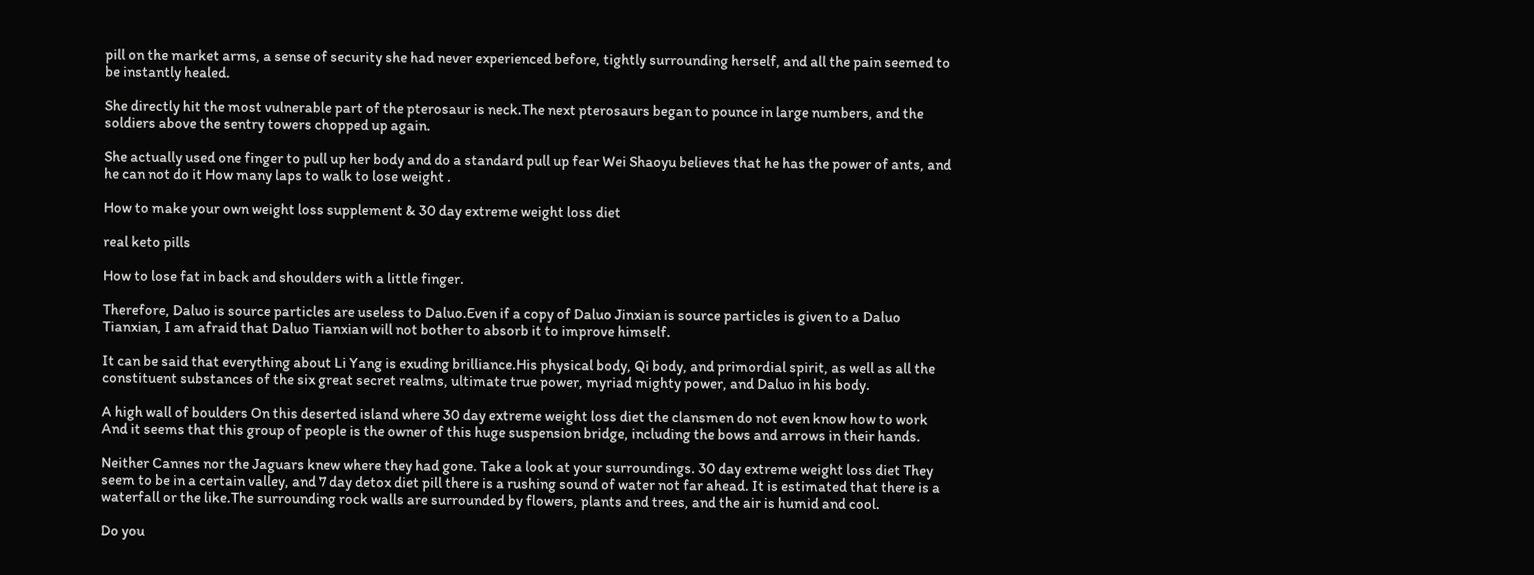pill on the market arms, a sense of security she had never experienced before, tightly surrounding herself, and all the pain seemed to be instantly healed.

She directly hit the most vulnerable part of the pterosaur is neck.The next pterosaurs began to pounce in large numbers, and the soldiers above the sentry towers chopped up again.

She actually used one finger to pull up her body and do a standard pull up fear Wei Shaoyu believes that he has the power of ants, and he can not do it How many laps to walk to lose weight .

How to make your own weight loss supplement & 30 day extreme weight loss diet

real keto pills

How to lose fat in back and shoulders with a little finger.

Therefore, Daluo is source particles are useless to Daluo.Even if a copy of Daluo Jinxian is source particles is given to a Daluo Tianxian, I am afraid that Daluo Tianxian will not bother to absorb it to improve himself.

It can be said that everything about Li Yang is exuding brilliance.His physical body, Qi body, and primordial spirit, as well as all the constituent substances of the six great secret realms, ultimate true power, myriad mighty power, and Daluo in his body.

A high wall of boulders On this deserted island where 30 day extreme weight loss diet the clansmen do not even know how to work And it seems that this group of people is the owner of this huge suspension bridge, including the bows and arrows in their hands.

Neither Cannes nor the Jaguars knew where they had gone. Take a look at your surroundings. 30 day extreme weight loss diet They seem to be in a certain valley, and 7 day detox diet pill there is a rushing sound of water not far ahead. It is estimated that there is a waterfall or the like.The surrounding rock walls are surrounded by flowers, plants and trees, and the air is humid and cool.

Do you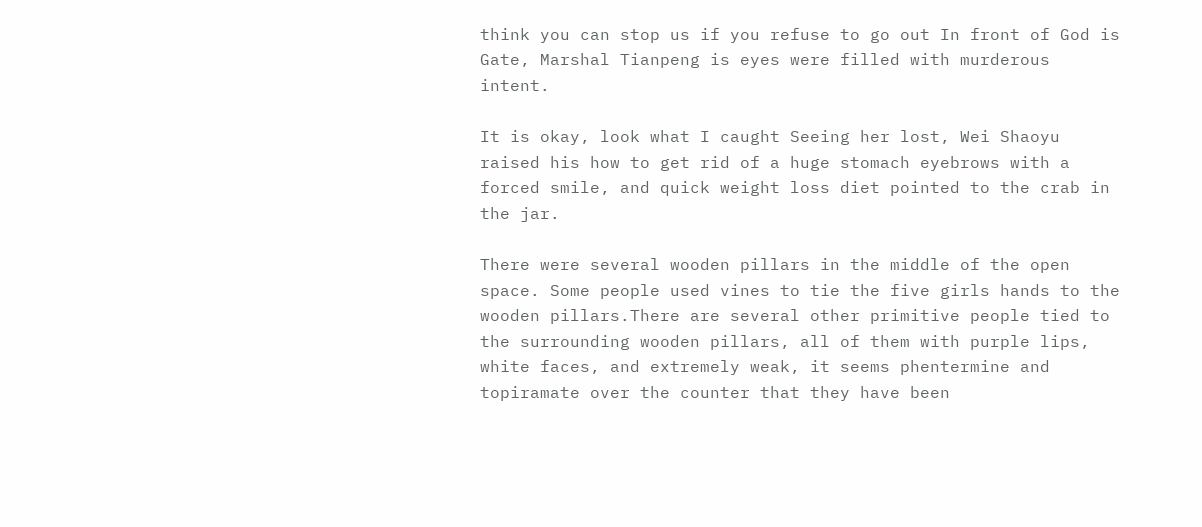think you can stop us if you refuse to go out In front of God is Gate, Marshal Tianpeng is eyes were filled with murderous intent.

It is okay, look what I caught Seeing her lost, Wei Shaoyu raised his how to get rid of a huge stomach eyebrows with a forced smile, and quick weight loss diet pointed to the crab in the jar.

There were several wooden pillars in the middle of the open space. Some people used vines to tie the five girls hands to the wooden pillars.There are several other primitive people tied to the surrounding wooden pillars, all of them with purple lips, white faces, and extremely weak, it seems phentermine and topiramate over the counter that they have been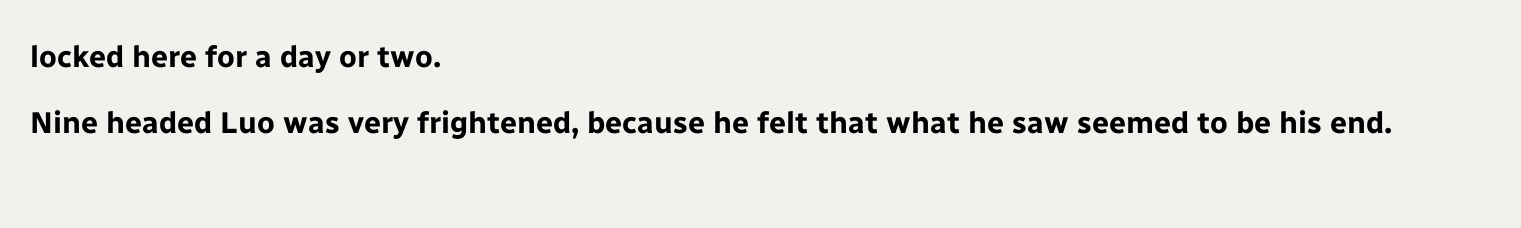locked here for a day or two.

Nine headed Luo was very frightened, because he felt that what he saw seemed to be his end.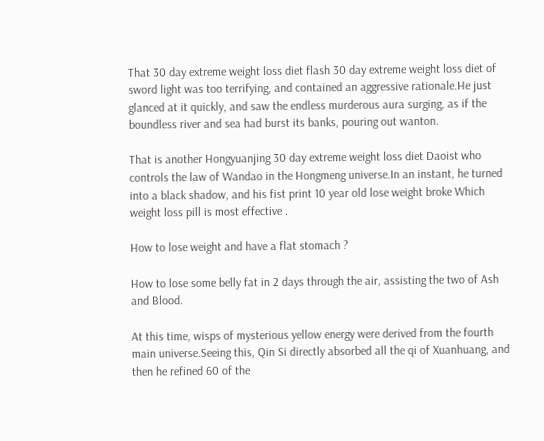That 30 day extreme weight loss diet flash 30 day extreme weight loss diet of sword light was too terrifying, and contained an aggressive rationale.He just glanced at it quickly, and saw the endless murderous aura surging, as if the boundless river and sea had burst its banks, pouring out wanton.

That is another Hongyuanjing 30 day extreme weight loss diet Daoist who controls the law of Wandao in the Hongmeng universe.In an instant, he turned into a black shadow, and his fist print 10 year old lose weight broke Which weight loss pill is most effective .

How to lose weight and have a flat stomach ?

How to lose some belly fat in 2 days through the air, assisting the two of Ash and Blood.

At this time, wisps of mysterious yellow energy were derived from the fourth main universe.Seeing this, Qin Si directly absorbed all the qi of Xuanhuang, and then he refined 60 of the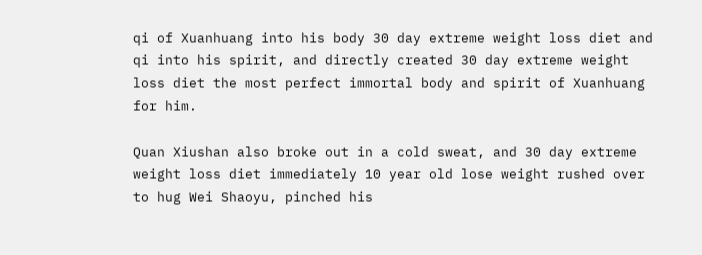qi of Xuanhuang into his body 30 day extreme weight loss diet and qi into his spirit, and directly created 30 day extreme weight loss diet the most perfect immortal body and spirit of Xuanhuang for him.

Quan Xiushan also broke out in a cold sweat, and 30 day extreme weight loss diet immediately 10 year old lose weight rushed over to hug Wei Shaoyu, pinched his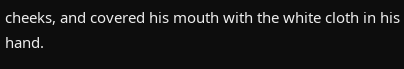cheeks, and covered his mouth with the white cloth in his hand.